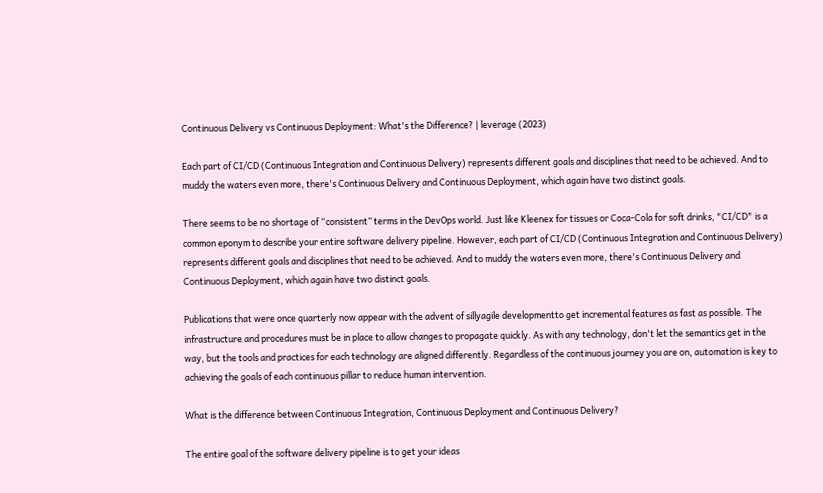Continuous Delivery vs Continuous Deployment: What's the Difference? | leverage (2023)

Each part of CI/CD (Continuous Integration and Continuous Delivery) represents different goals and disciplines that need to be achieved. And to muddy the waters even more, there's Continuous Delivery and Continuous Deployment, which again have two distinct goals.

There seems to be no shortage of “consistent” terms in the DevOps world. Just like Kleenex for tissues or Coca-Cola for soft drinks, "CI/CD" is a common eponym to describe your entire software delivery pipeline. However, each part of CI/CD (Continuous Integration and Continuous Delivery) represents different goals and disciplines that need to be achieved. And to muddy the waters even more, there's Continuous Delivery and Continuous Deployment, which again have two distinct goals.

Publications that were once quarterly now appear with the advent of sillyagile developmentto get incremental features as fast as possible. The infrastructure and procedures must be in place to allow changes to propagate quickly. As with any technology, don't let the semantics get in the way, but the tools and practices for each technology are aligned differently. Regardless of the continuous journey you are on, automation is key to achieving the goals of each continuous pillar to reduce human intervention.

What is the difference between Continuous Integration, Continuous Deployment and Continuous Delivery?

The entire goal of the software delivery pipeline is to get your ideas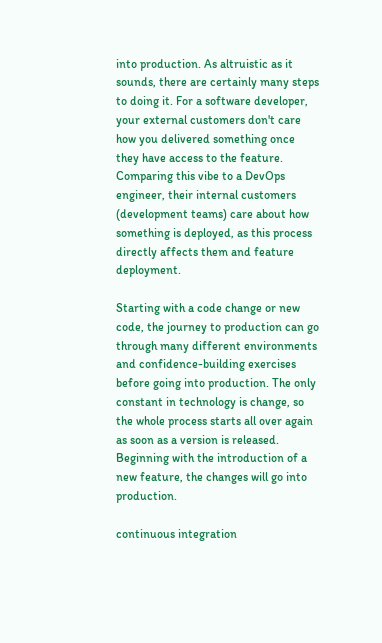into production. As altruistic as it sounds, there are certainly many steps to doing it. For a software developer, your external customers don't care how you delivered something once they have access to the feature. Comparing this vibe to a DevOps engineer, their internal customers (development teams) care about how something is deployed, as this process directly affects them and feature deployment.

Starting with a code change or new code, the journey to production can go through many different environments and confidence-building exercises before going into production. The only constant in technology is change, so the whole process starts all over again as soon as a version is released. Beginning with the introduction of a new feature, the changes will go into production.

continuous integration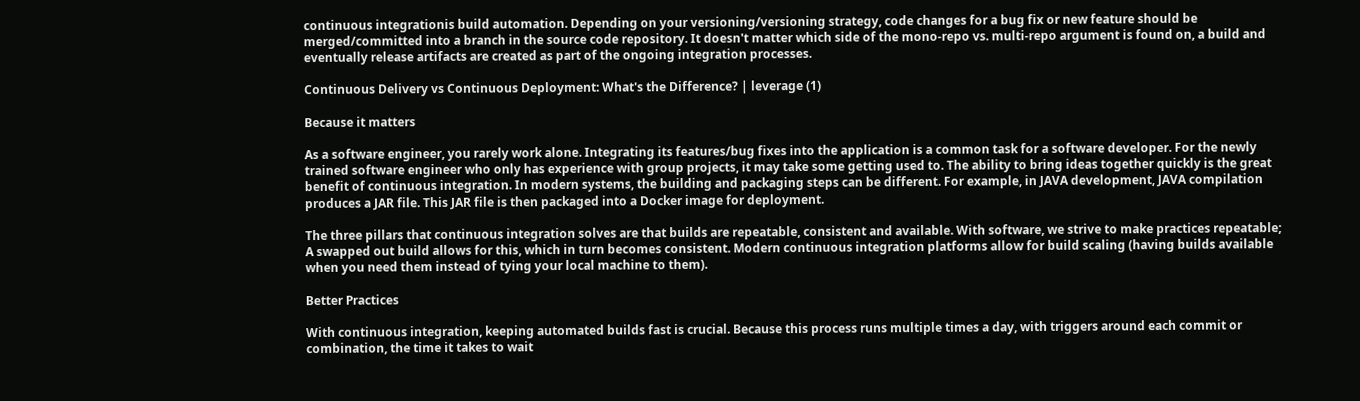continuous integrationis build automation. Depending on your versioning/versioning strategy, code changes for a bug fix or new feature should be merged/committed into a branch in the source code repository. It doesn't matter which side of the mono-repo vs. multi-repo argument is found on, a build and eventually release artifacts are created as part of the ongoing integration processes.

Continuous Delivery vs Continuous Deployment: What's the Difference? | leverage (1)

Because it matters

As a software engineer, you rarely work alone. Integrating its features/bug fixes into the application is a common task for a software developer. For the newly trained software engineer who only has experience with group projects, it may take some getting used to. The ability to bring ideas together quickly is the great benefit of continuous integration. In modern systems, the building and packaging steps can be different. For example, in JAVA development, JAVA compilation produces a JAR file. This JAR file is then packaged into a Docker image for deployment.

The three pillars that continuous integration solves are that builds are repeatable, consistent and available. With software, we strive to make practices repeatable; A swapped out build allows for this, which in turn becomes consistent. Modern continuous integration platforms allow for build scaling (having builds available when you need them instead of tying your local machine to them).

Better Practices

With continuous integration, keeping automated builds fast is crucial. Because this process runs multiple times a day, with triggers around each commit or combination, the time it takes to wait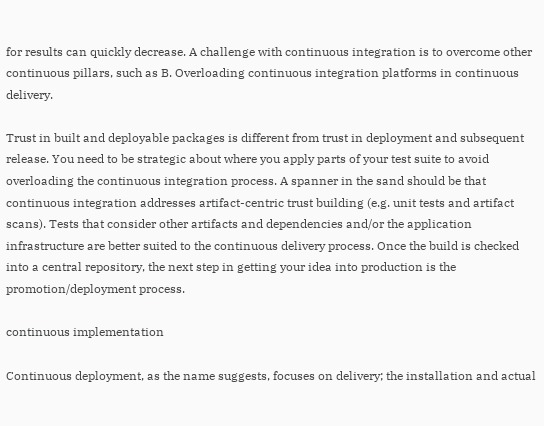for results can quickly decrease. A challenge with continuous integration is to overcome other continuous pillars, such as B. Overloading continuous integration platforms in continuous delivery.

Trust in built and deployable packages is different from trust in deployment and subsequent release. You need to be strategic about where you apply parts of your test suite to avoid overloading the continuous integration process. A spanner in the sand should be that continuous integration addresses artifact-centric trust building (e.g. unit tests and artifact scans). Tests that consider other artifacts and dependencies and/or the application infrastructure are better suited to the continuous delivery process. Once the build is checked into a central repository, the next step in getting your idea into production is the promotion/deployment process.

continuous implementation

Continuous deployment, as the name suggests, focuses on delivery; the installation and actual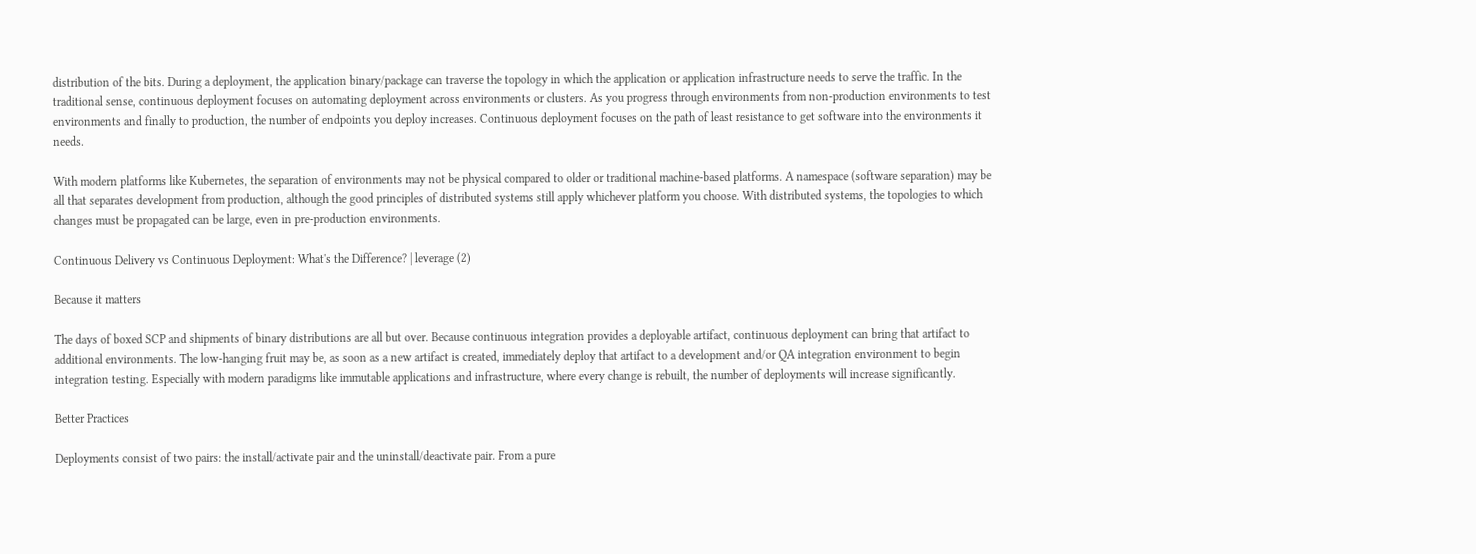distribution of the bits. During a deployment, the application binary/package can traverse the topology in which the application or application infrastructure needs to serve the traffic. In the traditional sense, continuous deployment focuses on automating deployment across environments or clusters. As you progress through environments from non-production environments to test environments and finally to production, the number of endpoints you deploy increases. Continuous deployment focuses on the path of least resistance to get software into the environments it needs.

With modern platforms like Kubernetes, the separation of environments may not be physical compared to older or traditional machine-based platforms. A namespace (software separation) may be all that separates development from production, although the good principles of distributed systems still apply whichever platform you choose. With distributed systems, the topologies to which changes must be propagated can be large, even in pre-production environments.

Continuous Delivery vs Continuous Deployment: What's the Difference? | leverage (2)

Because it matters

The days of boxed SCP and shipments of binary distributions are all but over. Because continuous integration provides a deployable artifact, continuous deployment can bring that artifact to additional environments. The low-hanging fruit may be, as soon as a new artifact is created, immediately deploy that artifact to a development and/or QA integration environment to begin integration testing. Especially with modern paradigms like immutable applications and infrastructure, where every change is rebuilt, the number of deployments will increase significantly.

Better Practices

Deployments consist of two pairs: the install/activate pair and the uninstall/deactivate pair. From a pure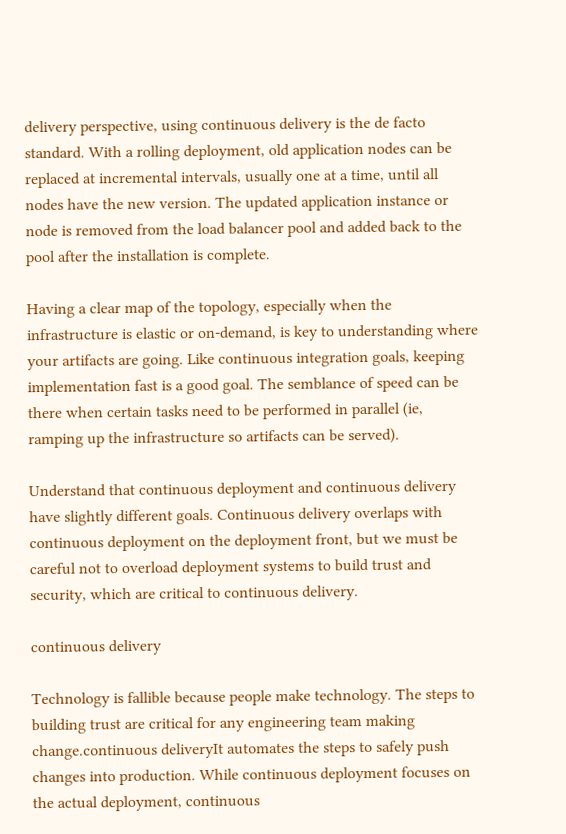delivery perspective, using continuous delivery is the de facto standard. With a rolling deployment, old application nodes can be replaced at incremental intervals, usually one at a time, until all nodes have the new version. The updated application instance or node is removed from the load balancer pool and added back to the pool after the installation is complete.

Having a clear map of the topology, especially when the infrastructure is elastic or on-demand, is key to understanding where your artifacts are going. Like continuous integration goals, keeping implementation fast is a good goal. The semblance of speed can be there when certain tasks need to be performed in parallel (ie, ramping up the infrastructure so artifacts can be served).

Understand that continuous deployment and continuous delivery have slightly different goals. Continuous delivery overlaps with continuous deployment on the deployment front, but we must be careful not to overload deployment systems to build trust and security, which are critical to continuous delivery.

continuous delivery

Technology is fallible because people make technology. The steps to building trust are critical for any engineering team making change.continuous deliveryIt automates the steps to safely push changes into production. While continuous deployment focuses on the actual deployment, continuous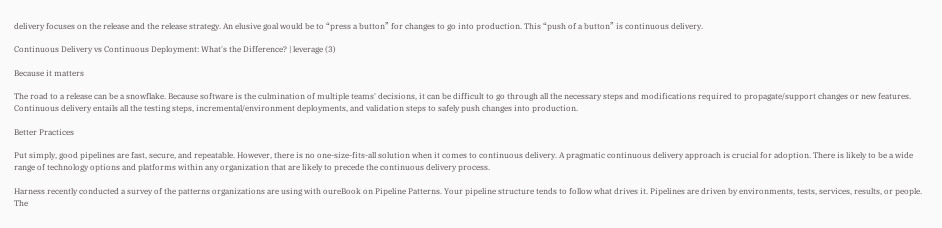delivery focuses on the release and the release strategy. An elusive goal would be to “press a button” for changes to go into production. This “push of a button” is continuous delivery.

Continuous Delivery vs Continuous Deployment: What's the Difference? | leverage (3)

Because it matters

The road to a release can be a snowflake. Because software is the culmination of multiple teams' decisions, it can be difficult to go through all the necessary steps and modifications required to propagate/support changes or new features. Continuous delivery entails all the testing steps, incremental/environment deployments, and validation steps to safely push changes into production.

Better Practices

Put simply, good pipelines are fast, secure, and repeatable. However, there is no one-size-fits-all solution when it comes to continuous delivery. A pragmatic continuous delivery approach is crucial for adoption. There is likely to be a wide range of technology options and platforms within any organization that are likely to precede the continuous delivery process.

Harness recently conducted a survey of the patterns organizations are using with oureBook on Pipeline Patterns. Your pipeline structure tends to follow what drives it. Pipelines are driven by environments, tests, services, results, or people. The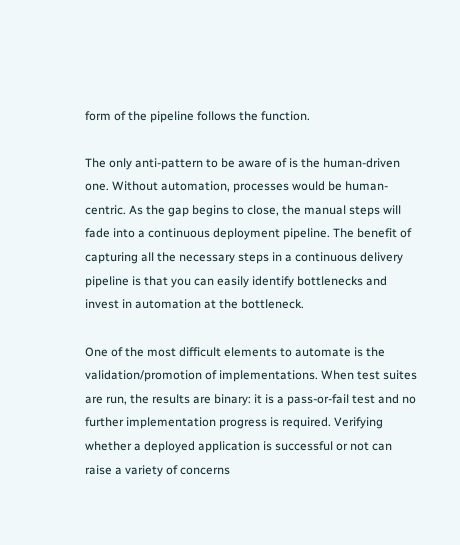form of the pipeline follows the function.

The only anti-pattern to be aware of is the human-driven one. Without automation, processes would be human-centric. As the gap begins to close, the manual steps will fade into a continuous deployment pipeline. The benefit of capturing all the necessary steps in a continuous delivery pipeline is that you can easily identify bottlenecks and invest in automation at the bottleneck.

One of the most difficult elements to automate is the validation/promotion of implementations. When test suites are run, the results are binary: it is a pass-or-fail test and no further implementation progress is required. Verifying whether a deployed application is successful or not can raise a variety of concerns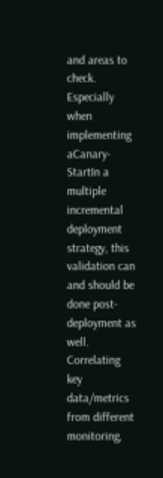and areas to check. Especially when implementing aCanary-StartIn a multiple incremental deployment strategy, this validation can and should be done post-deployment as well. Correlating key data/metrics from different monitoring,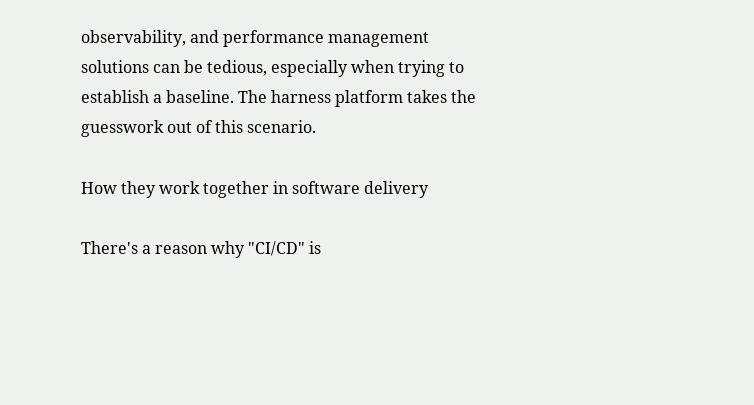observability, and performance management solutions can be tedious, especially when trying to establish a baseline. The harness platform takes the guesswork out of this scenario.

How they work together in software delivery

There's a reason why "CI/CD" is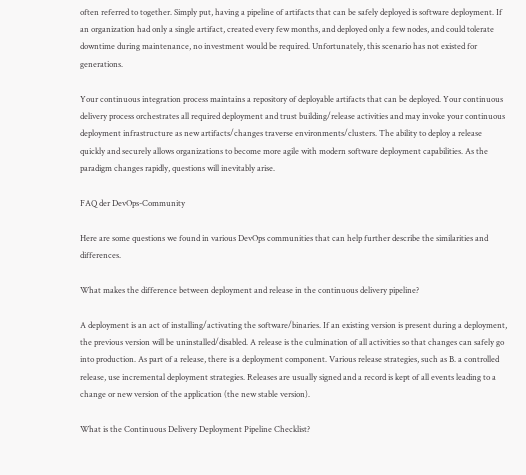often referred to together. Simply put, having a pipeline of artifacts that can be safely deployed is software deployment. If an organization had only a single artifact, created every few months, and deployed only a few nodes, and could tolerate downtime during maintenance, no investment would be required. Unfortunately, this scenario has not existed for generations.

Your continuous integration process maintains a repository of deployable artifacts that can be deployed. Your continuous delivery process orchestrates all required deployment and trust building/release activities and may invoke your continuous deployment infrastructure as new artifacts/changes traverse environments/clusters. The ability to deploy a release quickly and securely allows organizations to become more agile with modern software deployment capabilities. As the paradigm changes rapidly, questions will inevitably arise.

FAQ der DevOps-Community

Here are some questions we found in various DevOps communities that can help further describe the similarities and differences.

What makes the difference between deployment and release in the continuous delivery pipeline?

A deployment is an act of installing/activating the software/binaries. If an existing version is present during a deployment, the previous version will be uninstalled/disabled. A release is the culmination of all activities so that changes can safely go into production. As part of a release, there is a deployment component. Various release strategies, such as B. a controlled release, use incremental deployment strategies. Releases are usually signed and a record is kept of all events leading to a change or new version of the application (the new stable version).

What is the Continuous Delivery Deployment Pipeline Checklist?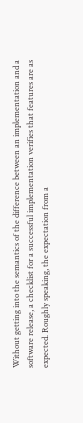Without getting into the semantics of the difference between an implementation and a software release, a checklist for a successful implementation verifies that features are as expected. Roughly speaking, the expectation from a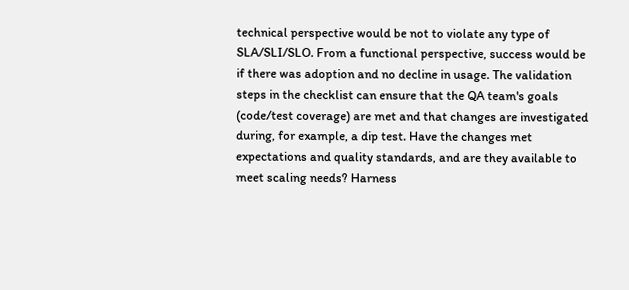technical perspective would be not to violate any type of SLA/SLI/SLO. From a functional perspective, success would be if there was adoption and no decline in usage. The validation steps in the checklist can ensure that the QA team's goals (code/test coverage) are met and that changes are investigated during, for example, a dip test. Have the changes met expectations and quality standards, and are they available to meet scaling needs? Harness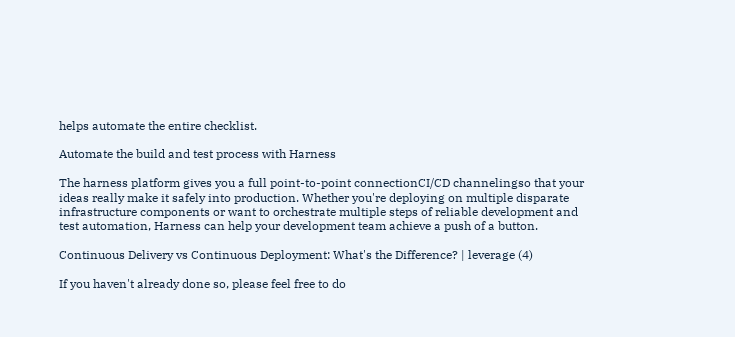helps automate the entire checklist.

Automate the build and test process with Harness

The harness platform gives you a full point-to-point connectionCI/CD channelingso that your ideas really make it safely into production. Whether you're deploying on multiple disparate infrastructure components or want to orchestrate multiple steps of reliable development and test automation, Harness can help your development team achieve a push of a button.

Continuous Delivery vs Continuous Deployment: What's the Difference? | leverage (4)

If you haven't already done so, please feel free to do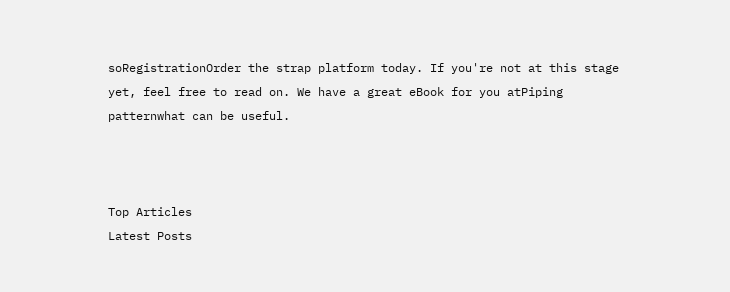soRegistrationOrder the strap platform today. If you're not at this stage yet, feel free to read on. We have a great eBook for you atPiping patternwhat can be useful.



Top Articles
Latest Posts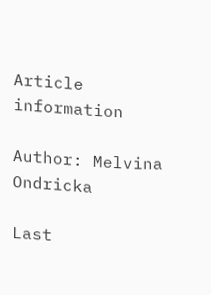Article information

Author: Melvina Ondricka

Last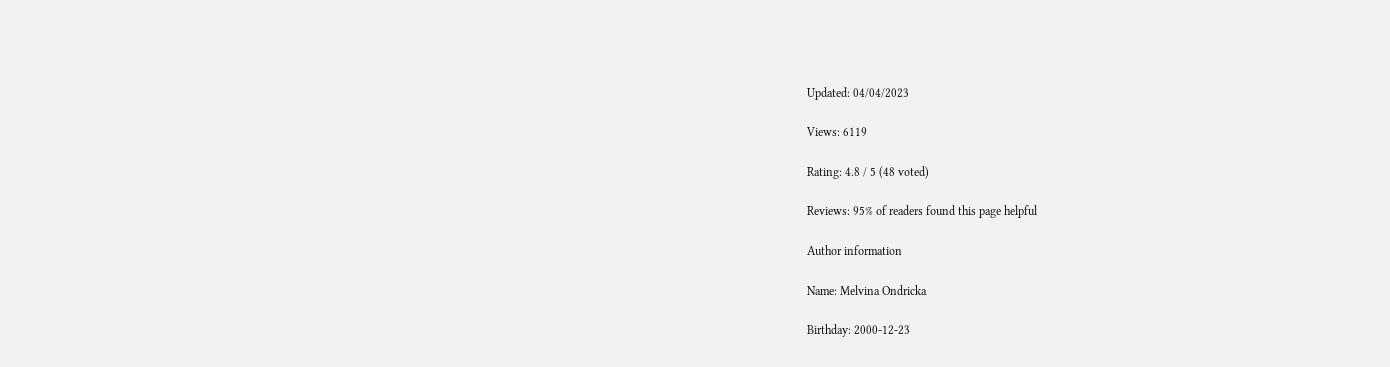Updated: 04/04/2023

Views: 6119

Rating: 4.8 / 5 (48 voted)

Reviews: 95% of readers found this page helpful

Author information

Name: Melvina Ondricka

Birthday: 2000-12-23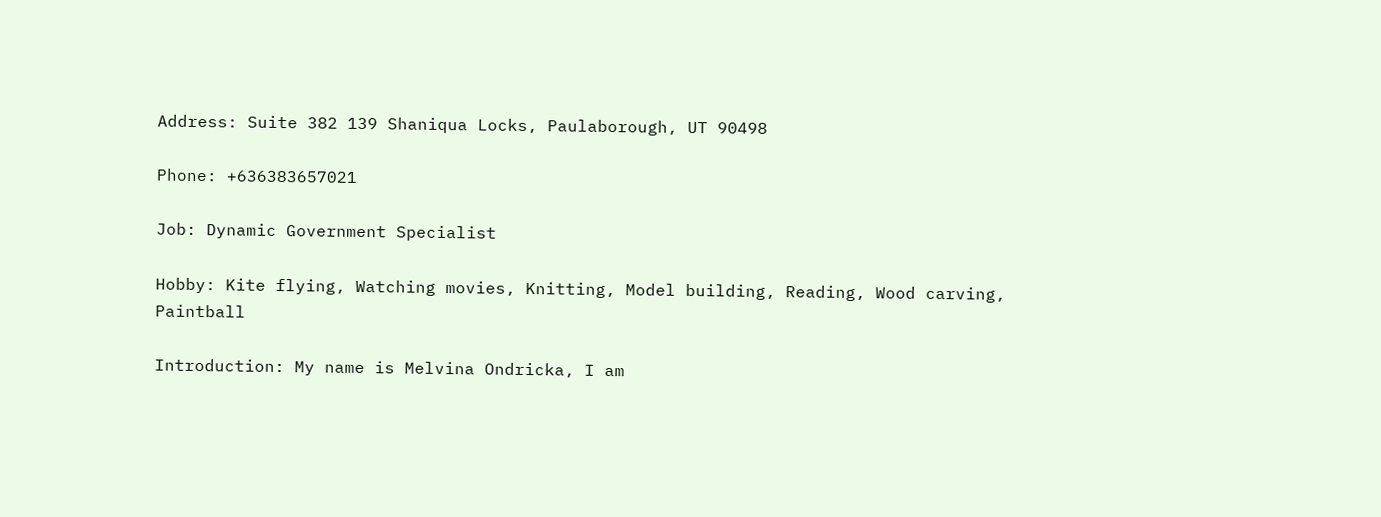Address: Suite 382 139 Shaniqua Locks, Paulaborough, UT 90498

Phone: +636383657021

Job: Dynamic Government Specialist

Hobby: Kite flying, Watching movies, Knitting, Model building, Reading, Wood carving, Paintball

Introduction: My name is Melvina Ondricka, I am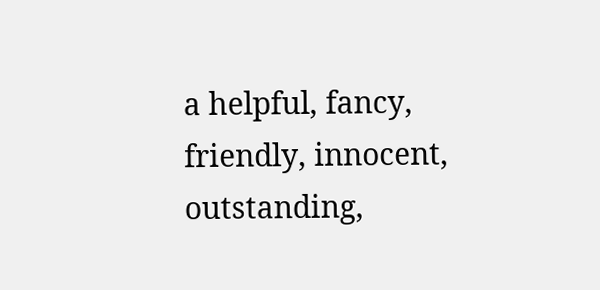a helpful, fancy, friendly, innocent, outstanding,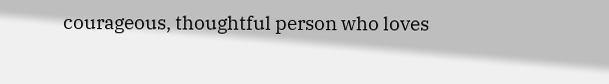courageous, thoughtful person who loves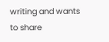writing and wants to share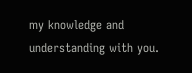my knowledge and understanding with you.